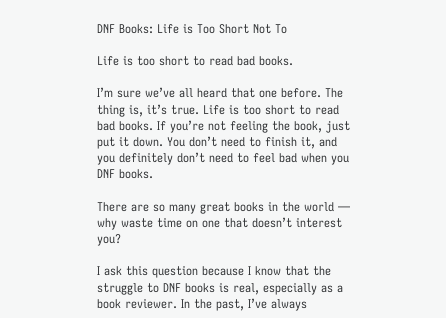DNF Books: Life is Too Short Not To

Life is too short to read bad books.

I’m sure we’ve all heard that one before. The thing is, it’s true. Life is too short to read bad books. If you’re not feeling the book, just put it down. You don’t need to finish it, and you definitely don’t need to feel bad when you DNF books.

There are so many great books in the world — why waste time on one that doesn’t interest you?

I ask this question because I know that the struggle to DNF books is real, especially as a book reviewer. In the past, I’ve always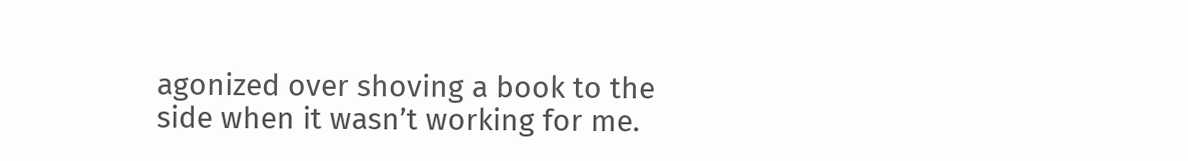agonized over shoving a book to the side when it wasn’t working for me.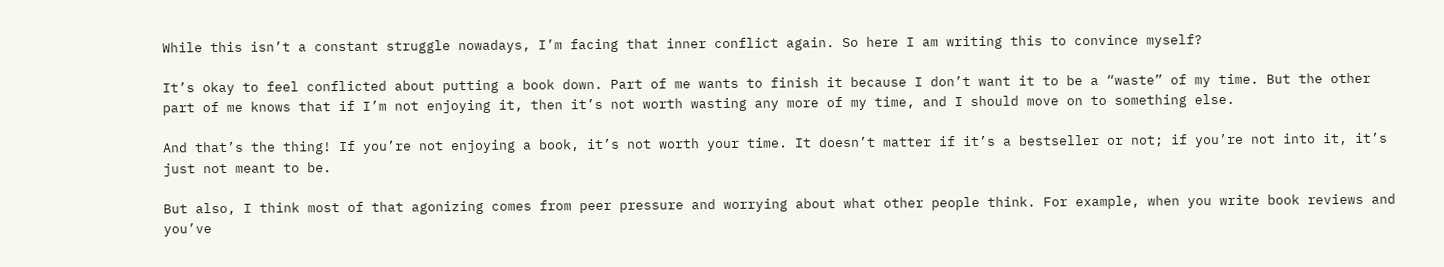While this isn’t a constant struggle nowadays, I’m facing that inner conflict again. So here I am writing this to convince myself?

It’s okay to feel conflicted about putting a book down. Part of me wants to finish it because I don’t want it to be a “waste” of my time. But the other part of me knows that if I’m not enjoying it, then it’s not worth wasting any more of my time, and I should move on to something else.

And that’s the thing! If you’re not enjoying a book, it’s not worth your time. It doesn’t matter if it’s a bestseller or not; if you’re not into it, it’s just not meant to be.

But also, I think most of that agonizing comes from peer pressure and worrying about what other people think. For example, when you write book reviews and you’ve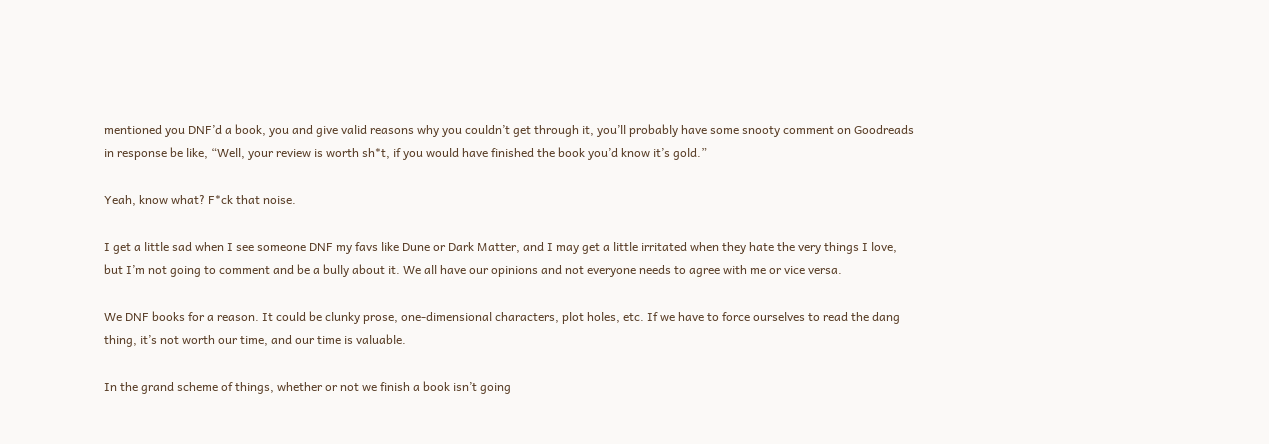mentioned you DNF’d a book, you and give valid reasons why you couldn’t get through it, you’ll probably have some snooty comment on Goodreads in response be like, “Well, your review is worth sh*t, if you would have finished the book you’d know it’s gold.”

Yeah, know what? F*ck that noise.

I get a little sad when I see someone DNF my favs like Dune or Dark Matter, and I may get a little irritated when they hate the very things I love, but I’m not going to comment and be a bully about it. We all have our opinions and not everyone needs to agree with me or vice versa.

We DNF books for a reason. It could be clunky prose, one-dimensional characters, plot holes, etc. If we have to force ourselves to read the dang thing, it’s not worth our time, and our time is valuable.

In the grand scheme of things, whether or not we finish a book isn’t going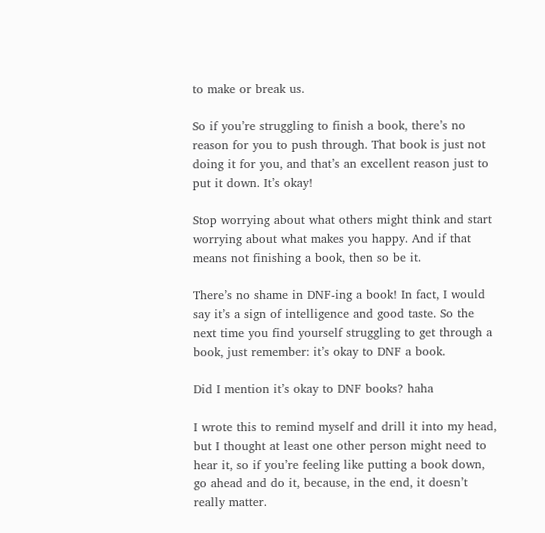to make or break us.

So if you’re struggling to finish a book, there’s no reason for you to push through. That book is just not doing it for you, and that’s an excellent reason just to put it down. It’s okay!

Stop worrying about what others might think and start worrying about what makes you happy. And if that means not finishing a book, then so be it.

There’s no shame in DNF-ing a book! In fact, I would say it’s a sign of intelligence and good taste. So the next time you find yourself struggling to get through a book, just remember: it’s okay to DNF a book.

Did I mention it’s okay to DNF books? haha

I wrote this to remind myself and drill it into my head, but I thought at least one other person might need to hear it, so if you’re feeling like putting a book down, go ahead and do it, because, in the end, it doesn’t really matter.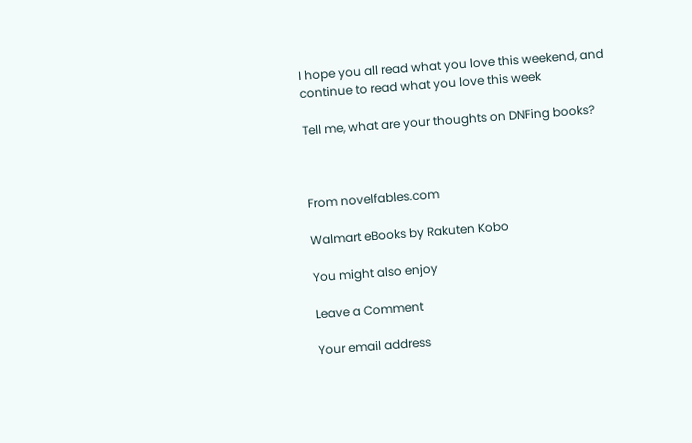I hope you all read what you love this weekend, and continue to read what you love this week

Tell me, what are your thoughts on DNFing books?



From novelfables.com

Walmart eBooks by Rakuten Kobo

You might also enjoy

Leave a Comment

Your email address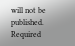will not be published. Required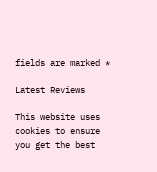fields are marked *

Latest Reviews

This website uses cookies to ensure you get the best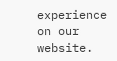experience on our website.